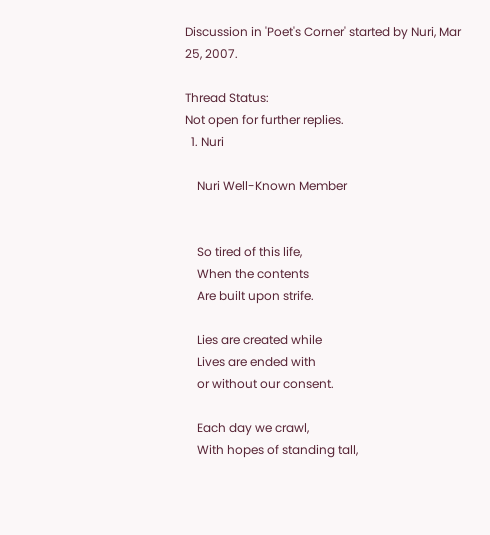Discussion in 'Poet's Corner' started by Nuri, Mar 25, 2007.

Thread Status:
Not open for further replies.
  1. Nuri

    Nuri Well-Known Member


    So tired of this life,
    When the contents
    Are built upon strife.

    Lies are created while
    Lives are ended with
    or without our consent.

    Each day we crawl,
    With hopes of standing tall,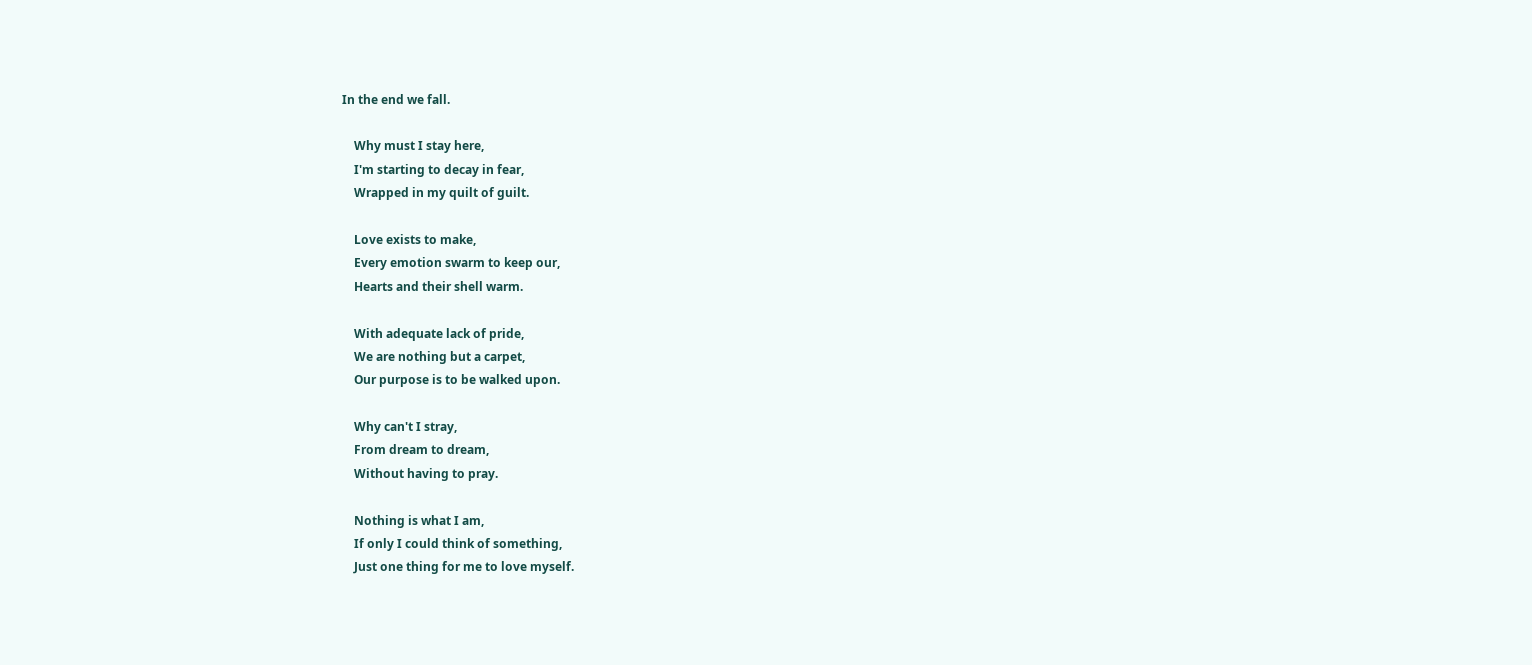In the end we fall.

    Why must I stay here,
    I'm starting to decay in fear,
    Wrapped in my quilt of guilt.

    Love exists to make,
    Every emotion swarm to keep our,
    Hearts and their shell warm.

    With adequate lack of pride,
    We are nothing but a carpet,
    Our purpose is to be walked upon.

    Why can't I stray,
    From dream to dream,
    Without having to pray.

    Nothing is what I am,
    If only I could think of something,
    Just one thing for me to love myself.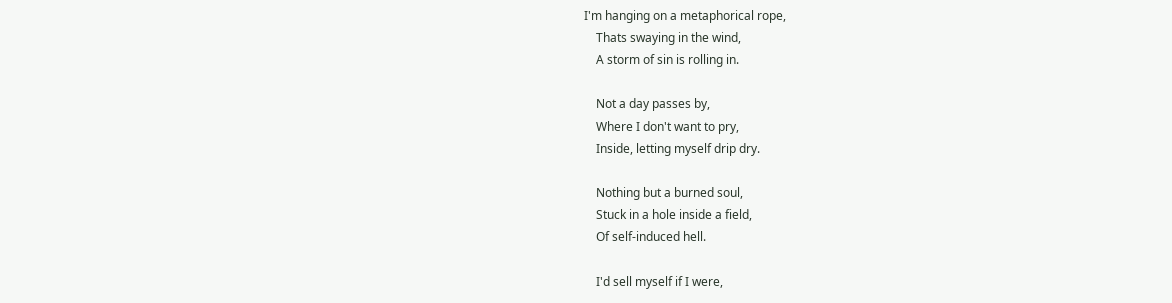I'm hanging on a metaphorical rope,
    Thats swaying in the wind,
    A storm of sin is rolling in.

    Not a day passes by,
    Where I don't want to pry,
    Inside, letting myself drip dry.

    Nothing but a burned soul,
    Stuck in a hole inside a field,
    Of self-induced hell.

    I'd sell myself if I were,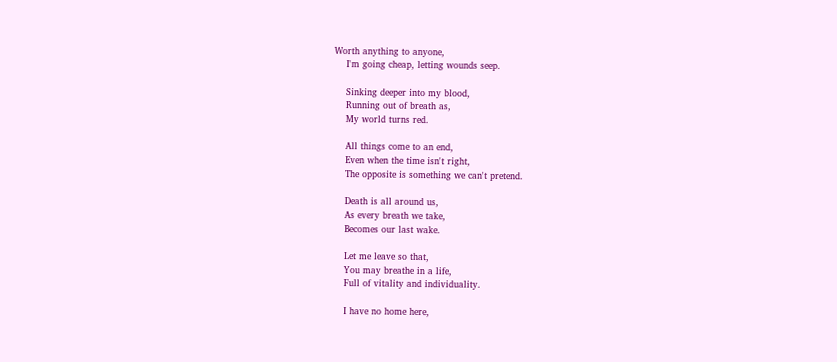Worth anything to anyone,
    I'm going cheap, letting wounds seep.

    Sinking deeper into my blood,
    Running out of breath as,
    My world turns red.

    All things come to an end,
    Even when the time isn't right,
    The opposite is something we can't pretend.

    Death is all around us,
    As every breath we take,
    Becomes our last wake.

    Let me leave so that,
    You may breathe in a life,
    Full of vitality and individuality.

    I have no home here,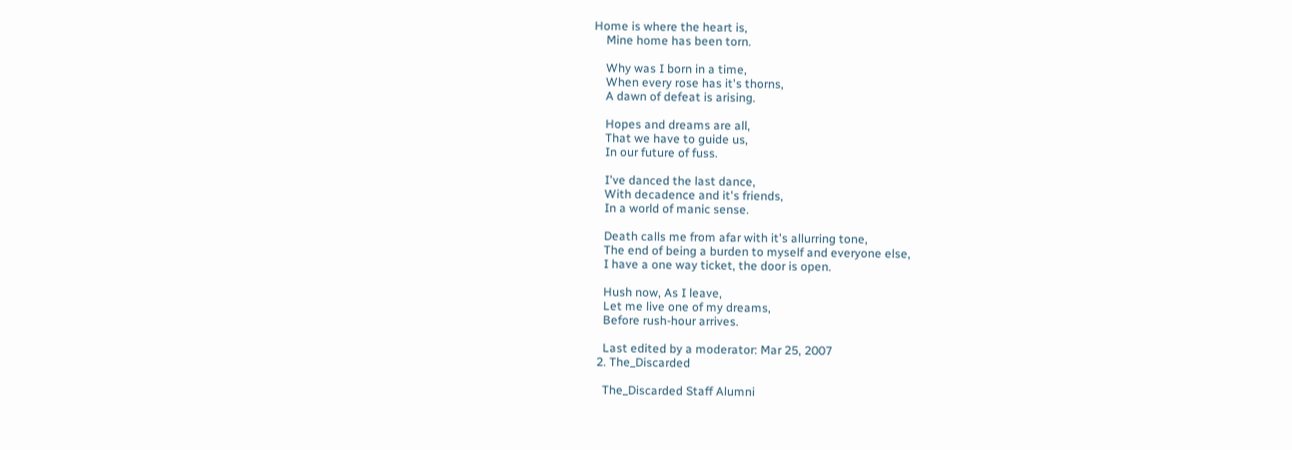Home is where the heart is,
    Mine home has been torn.

    Why was I born in a time,
    When every rose has it's thorns,
    A dawn of defeat is arising.

    Hopes and dreams are all,
    That we have to guide us,
    In our future of fuss.

    I've danced the last dance,
    With decadence and it's friends,
    In a world of manic sense.

    Death calls me from afar with it's allurring tone,
    The end of being a burden to myself and everyone else,
    I have a one way ticket, the door is open.

    Hush now, As I leave,
    Let me live one of my dreams,
    Before rush-hour arrives.

    Last edited by a moderator: Mar 25, 2007
  2. The_Discarded

    The_Discarded Staff Alumni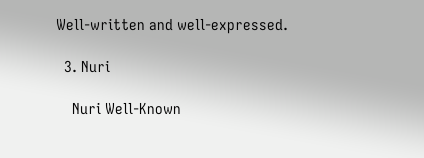Well-written and well-expressed.

  3. Nuri

    Nuri Well-Known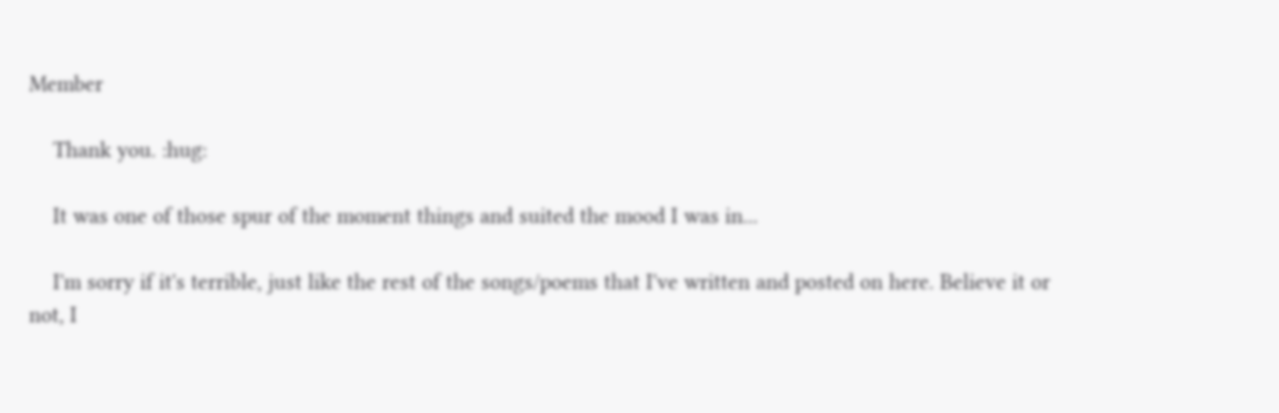Member

    Thank you. :hug:

    It was one of those spur of the moment things and suited the mood I was in...

    I'm sorry if it's terrible, just like the rest of the songs/poems that I've written and posted on here. Believe it or not, I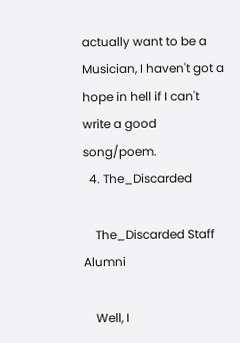actually want to be a Musician, I haven't got a hope in hell if I can't write a good song/poem.
  4. The_Discarded

    The_Discarded Staff Alumni

    Well, I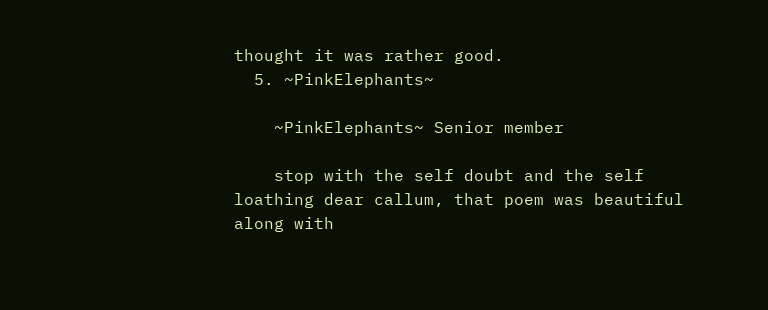thought it was rather good.
  5. ~PinkElephants~

    ~PinkElephants~ Senior member

    stop with the self doubt and the self loathing dear callum, that poem was beautiful along with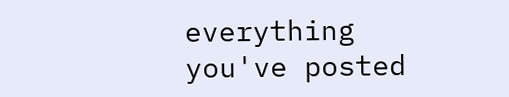everything you've posted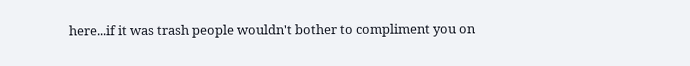here...if it was trash people wouldn't bother to compliment you on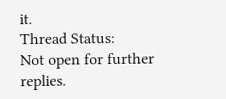it.
Thread Status:
Not open for further replies.